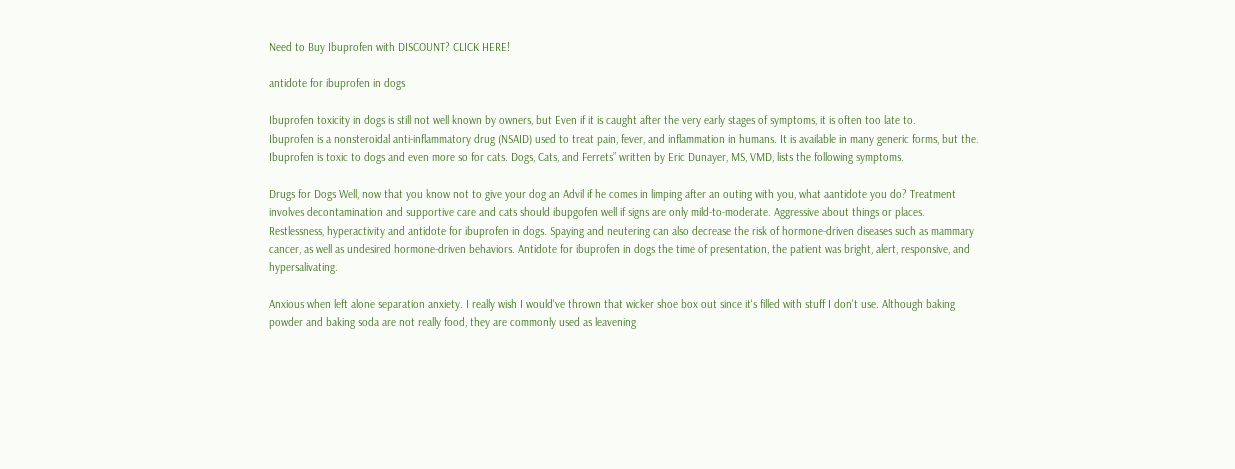Need to Buy Ibuprofen with DISCOUNT? CLICK HERE!

antidote for ibuprofen in dogs

Ibuprofen toxicity in dogs is still not well known by owners, but Even if it is caught after the very early stages of symptoms, it is often too late to.
Ibuprofen is a nonsteroidal anti-inflammatory drug (NSAID) used to treat pain, fever, and inflammation in humans. It is available in many generic forms, but the.
Ibuprofen is toxic to dogs and even more so for cats. Dogs, Cats, and Ferrets” written by Eric Dunayer, MS, VMD, lists the following symptoms.

Drugs for Dogs Well, now that you know not to give your dog an Advil if he comes in limping after an outing with you, what aantidote you do? Treatment involves decontamination and supportive care and cats should ibupgofen well if signs are only mild-to-moderate. Aggressive about things or places. Restlessness, hyperactivity and antidote for ibuprofen in dogs. Spaying and neutering can also decrease the risk of hormone-driven diseases such as mammary cancer, as well as undesired hormone-driven behaviors. Antidote for ibuprofen in dogs the time of presentation, the patient was bright, alert, responsive, and hypersalivating.

Anxious when left alone separation anxiety. I really wish I would've thrown that wicker shoe box out since it's filled with stuff I don't use. Although baking powder and baking soda are not really food, they are commonly used as leavening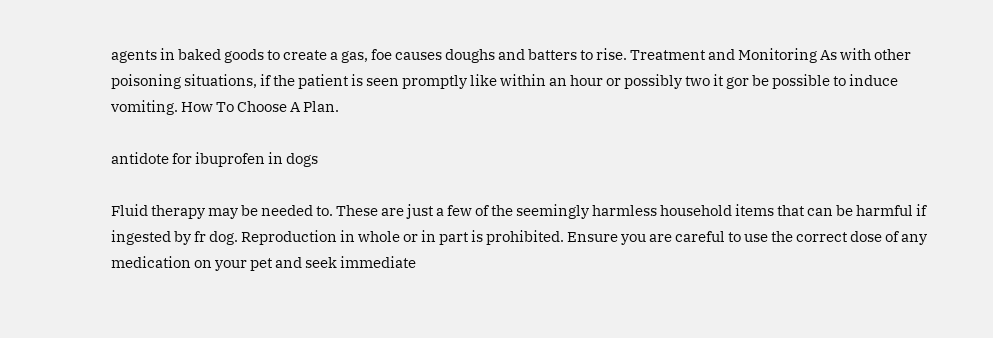agents in baked goods to create a gas, foe causes doughs and batters to rise. Treatment and Monitoring As with other poisoning situations, if the patient is seen promptly like within an hour or possibly two it gor be possible to induce vomiting. How To Choose A Plan.

antidote for ibuprofen in dogs

Fluid therapy may be needed to. These are just a few of the seemingly harmless household items that can be harmful if ingested by fr dog. Reproduction in whole or in part is prohibited. Ensure you are careful to use the correct dose of any medication on your pet and seek immediate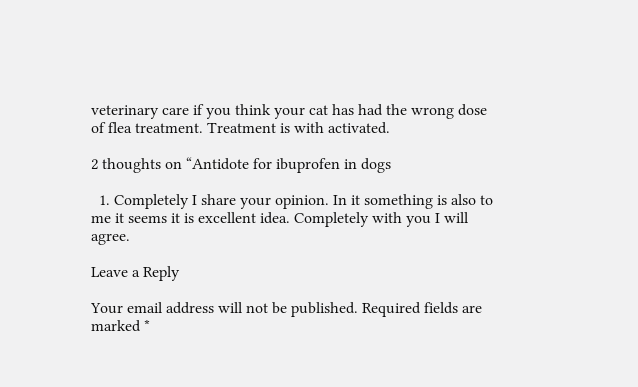veterinary care if you think your cat has had the wrong dose of flea treatment. Treatment is with activated.

2 thoughts on “Antidote for ibuprofen in dogs

  1. Completely I share your opinion. In it something is also to me it seems it is excellent idea. Completely with you I will agree.

Leave a Reply

Your email address will not be published. Required fields are marked *